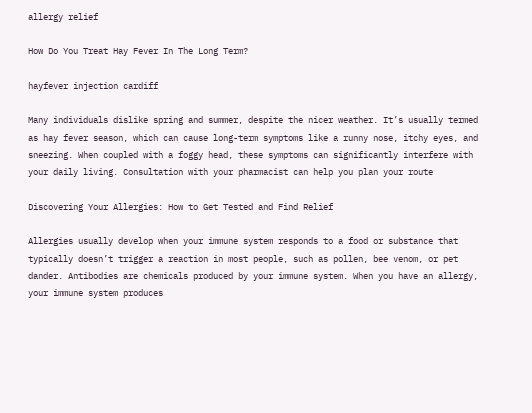allergy relief

How Do You Treat Hay Fever In The Long Term?

hayfever injection cardiff

Many individuals dislike spring and summer, despite the nicer weather. It’s usually termed as hay fever season, which can cause long-term symptoms like a runny nose, itchy eyes, and sneezing. When coupled with a foggy head, these symptoms can significantly interfere with your daily living. Consultation with your pharmacist can help you plan your route

Discovering Your Allergies: How to Get Tested and Find Relief

Allergies usually develop when your immune system responds to a food or substance that typically doesn’t trigger a reaction in most people, such as pollen, bee venom, or pet dander. Antibodies are chemicals produced by your immune system. When you have an allergy, your immune system produces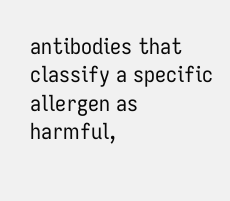antibodies that classify a specific allergen as harmful,